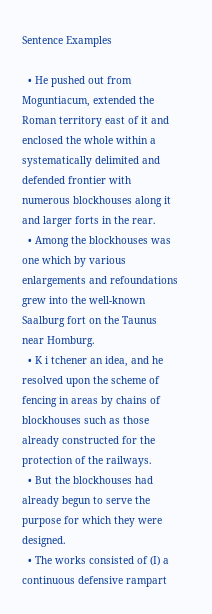Sentence Examples

  • He pushed out from Moguntiacum, extended the Roman territory east of it and enclosed the whole within a systematically delimited and defended frontier with numerous blockhouses along it and larger forts in the rear.
  • Among the blockhouses was one which by various enlargements and refoundations grew into the well-known Saalburg fort on the Taunus near Homburg.
  • K i tchener an idea, and he resolved upon the scheme of fencing in areas by chains of blockhouses such as those already constructed for the protection of the railways.
  • But the blockhouses had already begun to serve the purpose for which they were designed.
  • The works consisted of (I) a continuous defensive rampart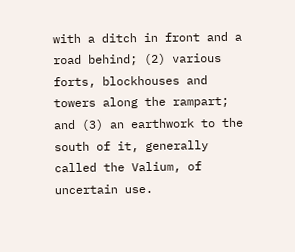with a ditch in front and a road behind; (2) various forts, blockhouses and towers along the rampart; and (3) an earthwork to the south of it, generally called the Valium, of uncertain use.